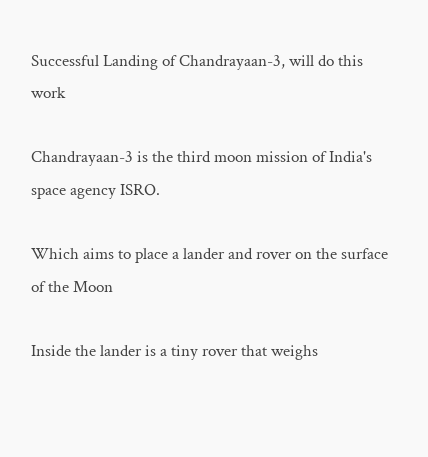Successful Landing of Chandrayaan-3, will do this work

Chandrayaan-3 is the third moon mission of India's space agency ISRO.

Which aims to place a lander and rover on the surface of the Moon

Inside the lander is a tiny rover that weighs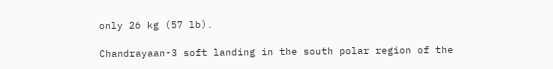only 26 kg (57 lb).

Chandrayaan-3 soft landing in the south polar region of the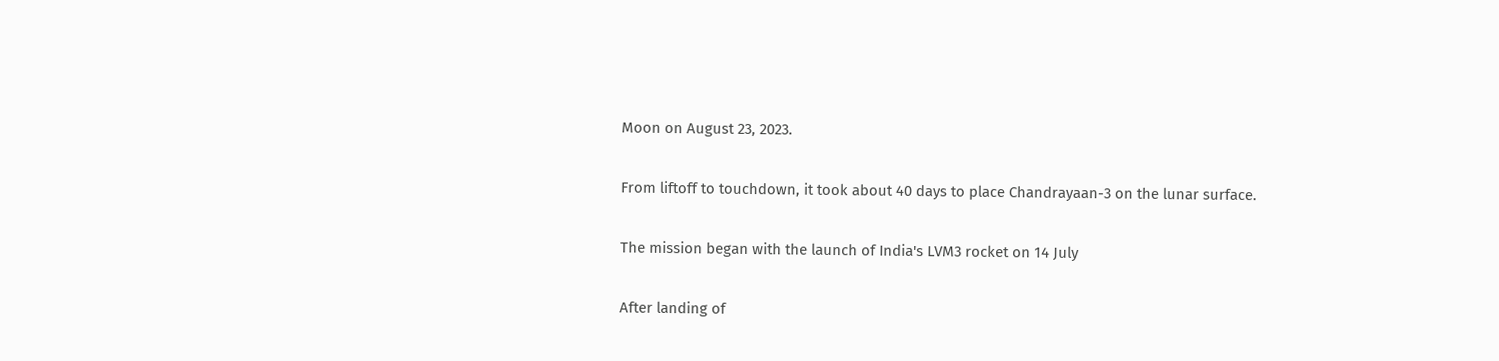Moon on August 23, 2023.

From liftoff to touchdown, it took about 40 days to place Chandrayaan-3 on the lunar surface.

The mission began with the launch of India's LVM3 rocket on 14 July

After landing of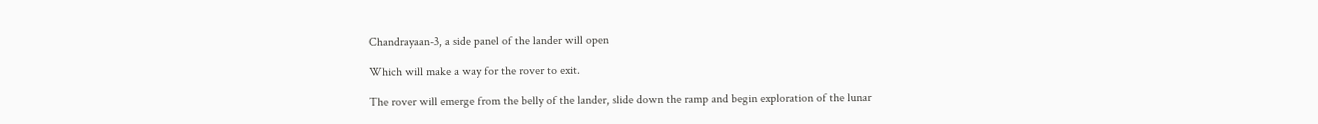Chandrayaan-3, a side panel of the lander will open

Which will make a way for the rover to exit.

The rover will emerge from the belly of the lander, slide down the ramp and begin exploration of the lunar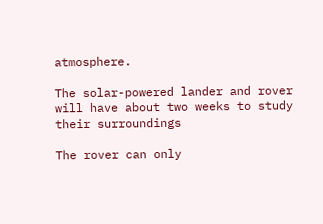atmosphere.

The solar-powered lander and rover will have about two weeks to study their surroundings

The rover can only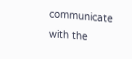communicate with the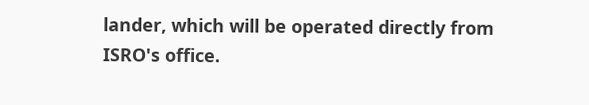lander, which will be operated directly from ISRO's office.